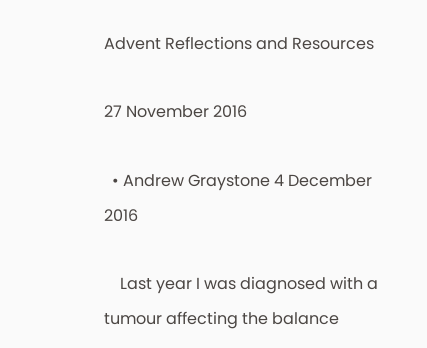Advent Reflections and Resources

27 November 2016

  • Andrew Graystone 4 December 2016

    Last year I was diagnosed with a tumour affecting the balance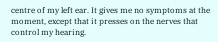centre of my left ear. It gives me no symptoms at the moment, except that it presses on the nerves that control my hearing.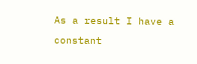As a result I have a constant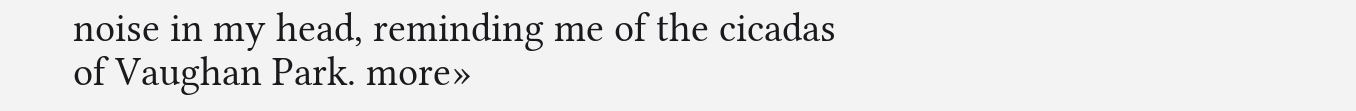noise in my head, reminding me of the cicadas of Vaughan Park. more»